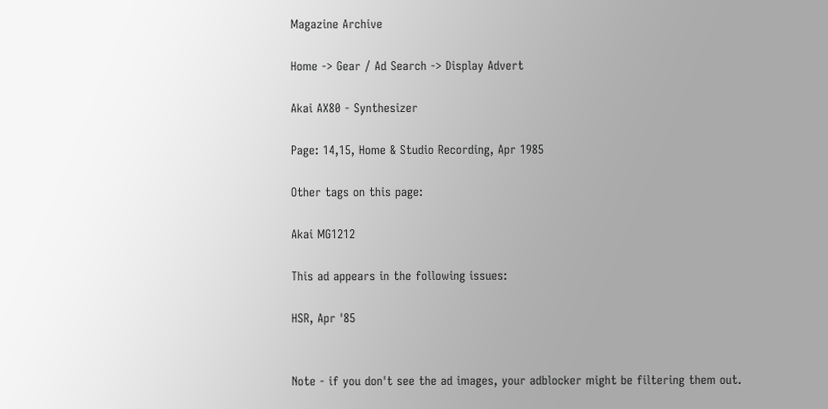Magazine Archive

Home -> Gear / Ad Search -> Display Advert

Akai AX80 - Synthesizer

Page: 14,15, Home & Studio Recording, Apr 1985

Other tags on this page:

Akai MG1212

This ad appears in the following issues:

HSR, Apr '85


Note - if you don't see the ad images, your adblocker might be filtering them out.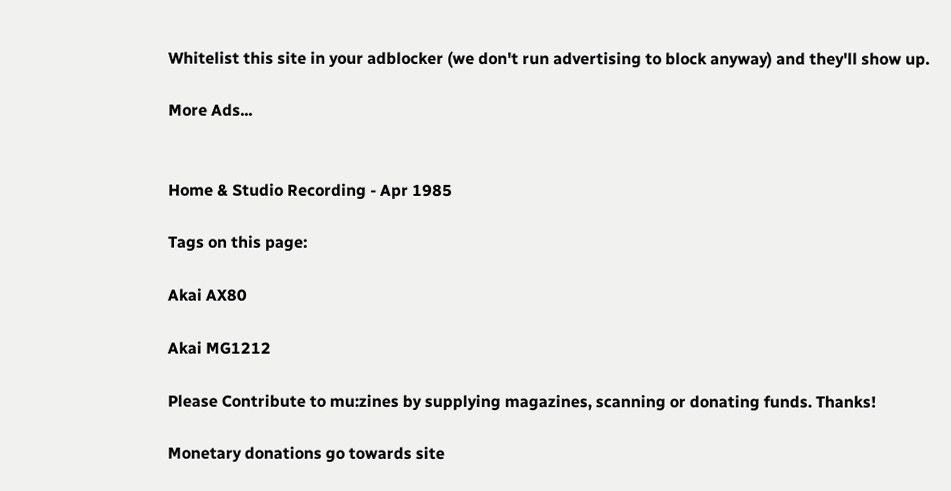Whitelist this site in your adblocker (we don't run advertising to block anyway) and they'll show up.

More Ads...


Home & Studio Recording - Apr 1985

Tags on this page:

Akai AX80

Akai MG1212

Please Contribute to mu:zines by supplying magazines, scanning or donating funds. Thanks!

Monetary donations go towards site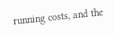running costs, and the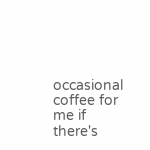occasional coffee for me if there's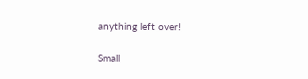anything left over!

Small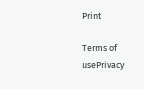Print

Terms of usePrivacy